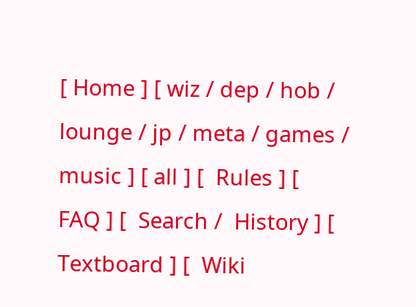[ Home ] [ wiz / dep / hob / lounge / jp / meta / games / music ] [ all ] [  Rules ] [  FAQ ] [  Search /  History ] [  Textboard ] [  Wiki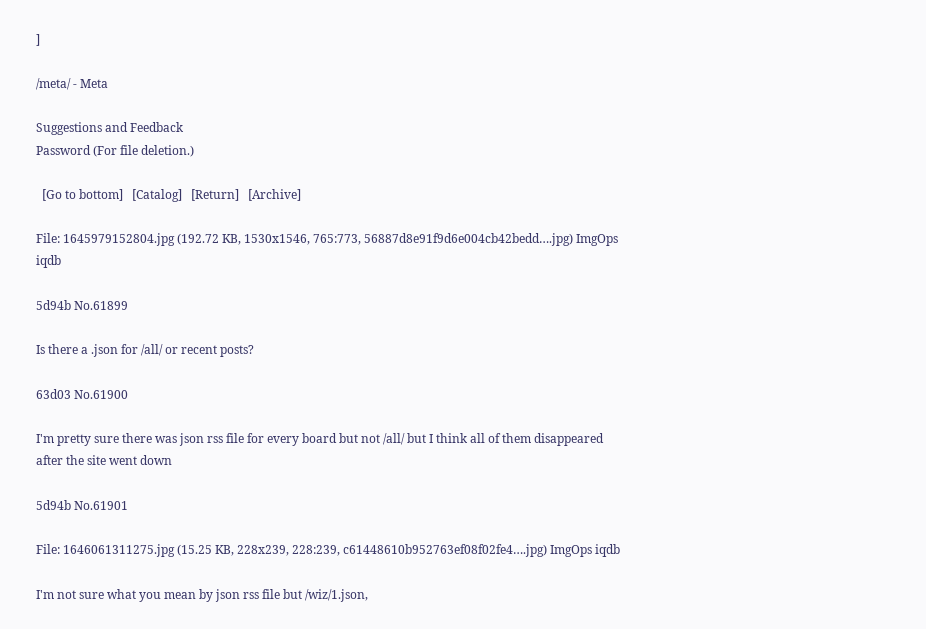]

/meta/ - Meta

Suggestions and Feedback
Password (For file deletion.)

  [Go to bottom]   [Catalog]   [Return]   [Archive]

File: 1645979152804.jpg (192.72 KB, 1530x1546, 765:773, 56887d8e91f9d6e004cb42bedd….jpg) ImgOps iqdb

5d94b No.61899

Is there a .json for /all/ or recent posts?

63d03 No.61900

I'm pretty sure there was json rss file for every board but not /all/ but I think all of them disappeared after the site went down

5d94b No.61901

File: 1646061311275.jpg (15.25 KB, 228x239, 228:239, c61448610b952763ef08f02fe4….jpg) ImgOps iqdb

I'm not sure what you mean by json rss file but /wiz/1.json,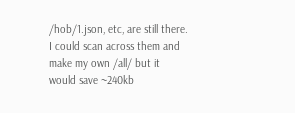/hob/1.json, etc, are still there. I could scan across them and make my own /all/ but it would save ~240kb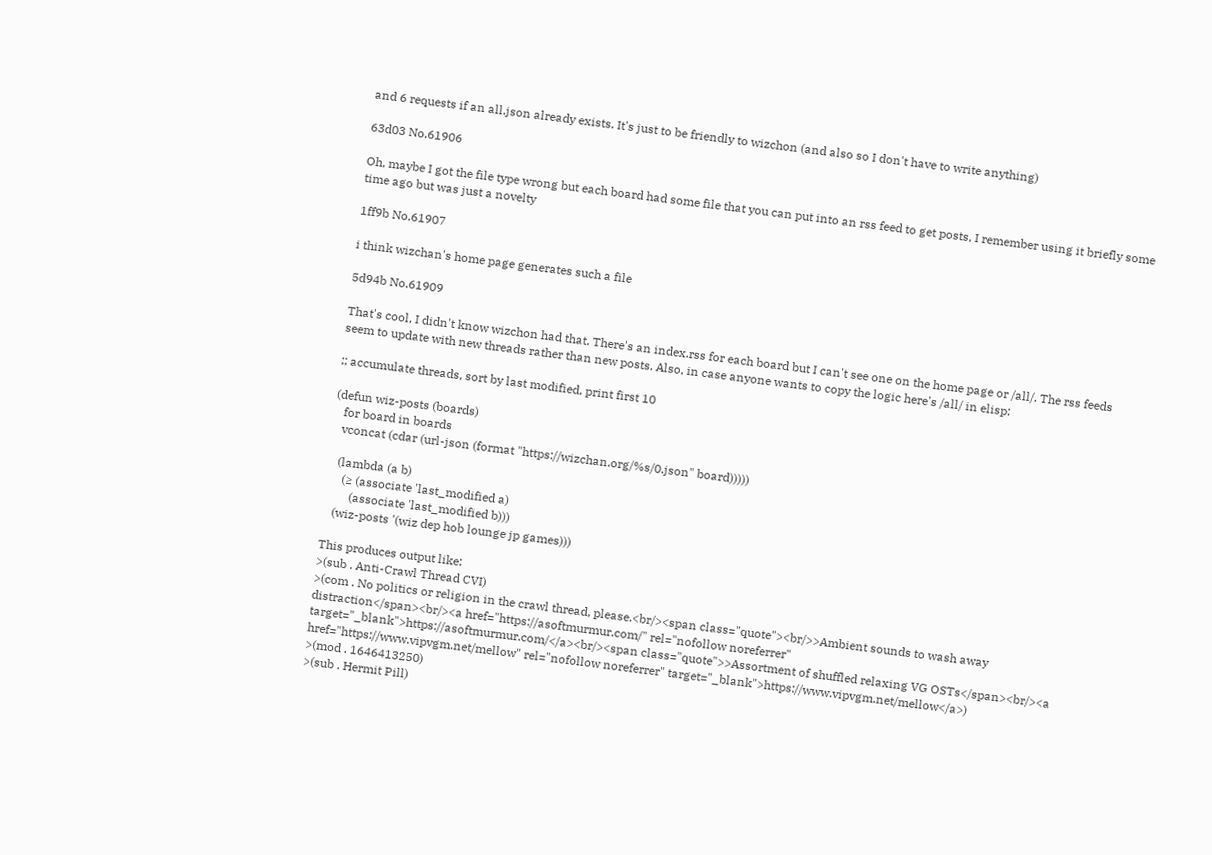and 6 requests if an all.json already exists. It's just to be friendly to wizchon (and also so I don't have to write anything)

63d03 No.61906

Oh, maybe I got the file type wrong but each board had some file that you can put into an rss feed to get posts, I remember using it briefly some time ago but was just a novelty

1ff9b No.61907

i think wizchan's home page generates such a file

5d94b No.61909

That's cool, I didn't know wizchon had that. There's an index.rss for each board but I can't see one on the home page or /all/. The rss feeds seem to update with new threads rather than new posts. Also, in case anyone wants to copy the logic here's /all/ in elisp:

;; accumulate threads, sort by last modified, print first 10

(defun wiz-posts (boards)
   for board in boards
   vconcat (cdar (url-json (format "https://wizchan.org/%s/0.json" board)))))

   (lambda (a b)
     (≥ (associate 'last_modified a)
        (associate 'last_modified b)))
   (wiz-posts '(wiz dep hob lounge jp games)))

This produces output like:
>(sub . Anti-Crawl Thread CVI)
>(com . No politics or religion in the crawl thread, please.<br/><span class="quote"><br/>>Ambient sounds to wash away distraction</span><br/><a href="https://asoftmurmur.com/" rel="nofollow noreferrer" target="_blank">https://asoftmurmur.com/</a><br/><span class="quote">>Assortment of shuffled relaxing VG OSTs</span><br/><a href="https://www.vipvgm.net/mellow" rel="nofollow noreferrer" target="_blank">https://www.vipvgm.net/mellow</a>)
>(mod . 1646413250)
>(sub . Hermit Pill)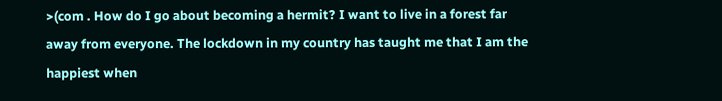>(com . How do I go about becoming a hermit? I want to live in a forest far away from everyone. The lockdown in my country has taught me that I am the happiest when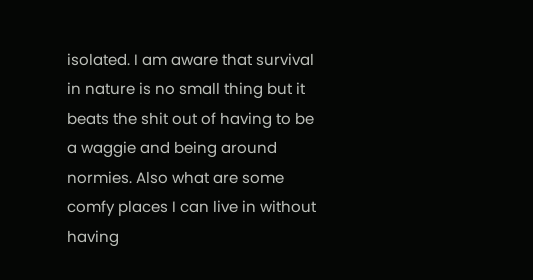isolated. I am aware that survival in nature is no small thing but it beats the shit out of having to be a waggie and being around normies. Also what are some comfy places I can live in without having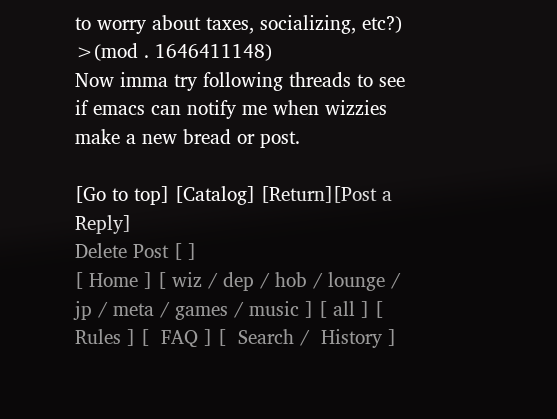to worry about taxes, socializing, etc?)
>(mod . 1646411148)
Now imma try following threads to see if emacs can notify me when wizzies make a new bread or post.

[Go to top] [Catalog] [Return][Post a Reply]
Delete Post [ ]
[ Home ] [ wiz / dep / hob / lounge / jp / meta / games / music ] [ all ] [  Rules ] [  FAQ ] [  Search /  History ]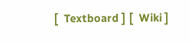[  Textboard ] [  Wiki ]